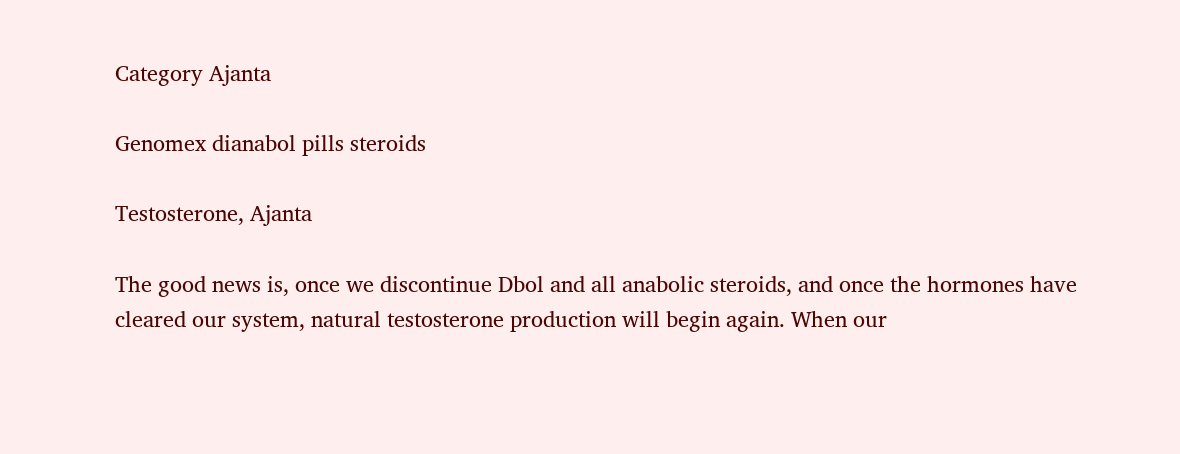Category Ajanta

Genomex dianabol pills steroids

Testosterone, Ajanta

The good news is, once we discontinue Dbol and all anabolic steroids, and once the hormones have cleared our system, natural testosterone production will begin again. When our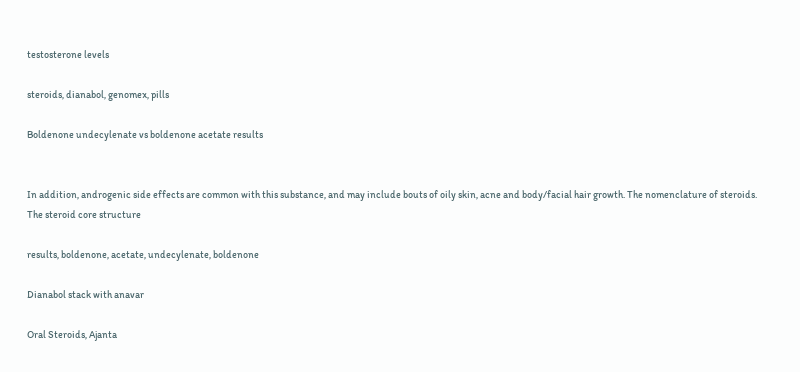testosterone levels

steroids, dianabol, genomex, pills

Boldenone undecylenate vs boldenone acetate results


In addition, androgenic side effects are common with this substance, and may include bouts of oily skin, acne and body/facial hair growth. The nomenclature of steroids. The steroid core structure

results, boldenone, acetate, undecylenate, boldenone

Dianabol stack with anavar

Oral Steroids, Ajanta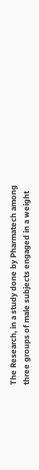The Research, in a study done by Pharmatech among three groups of male subjects engaged in a weight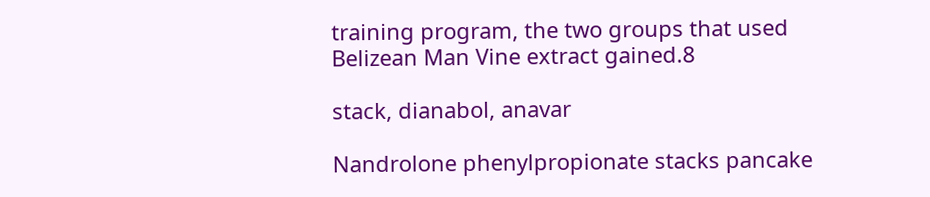training program, the two groups that used Belizean Man Vine extract gained.8

stack, dianabol, anavar

Nandrolone phenylpropionate stacks pancake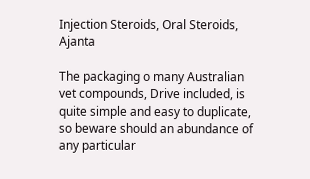Injection Steroids, Oral Steroids, Ajanta

The packaging o many Australian vet compounds, Drive included, is quite simple and easy to duplicate, so beware should an abundance of any particular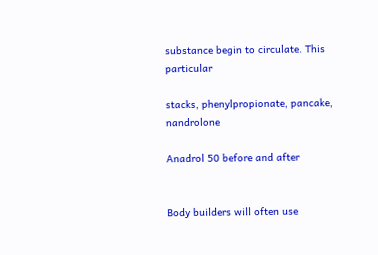substance begin to circulate. This particular

stacks, phenylpropionate, pancake, nandrolone

Anadrol 50 before and after


Body builders will often use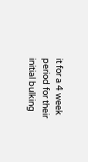it for a 4 week period for their initial bulking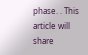phase. . This article will share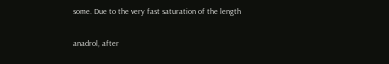some. Due to the very fast saturation of the length

anadrol, after